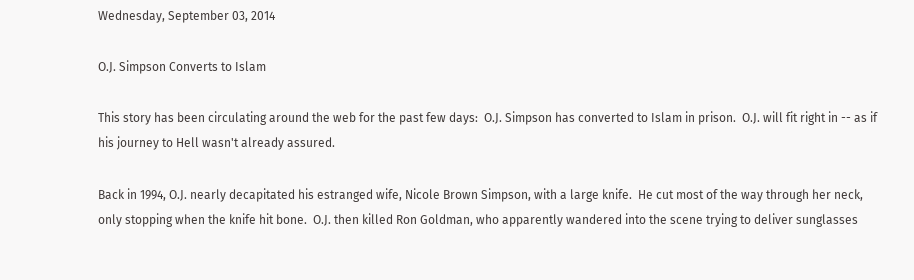Wednesday, September 03, 2014

O.J. Simpson Converts to Islam

This story has been circulating around the web for the past few days:  O.J. Simpson has converted to Islam in prison.  O.J. will fit right in -- as if his journey to Hell wasn't already assured.

Back in 1994, O.J. nearly decapitated his estranged wife, Nicole Brown Simpson, with a large knife.  He cut most of the way through her neck, only stopping when the knife hit bone.  O.J. then killed Ron Goldman, who apparently wandered into the scene trying to deliver sunglasses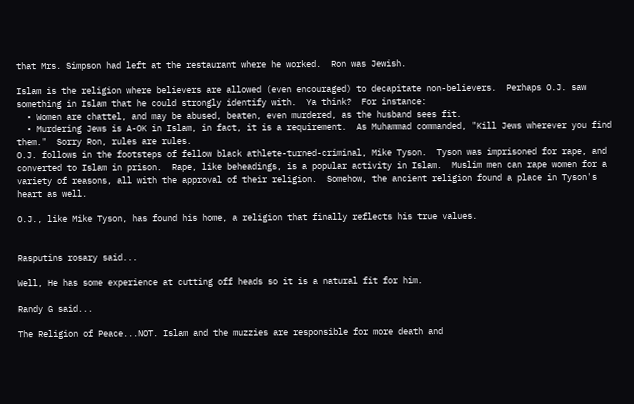that Mrs. Simpson had left at the restaurant where he worked.  Ron was Jewish.

Islam is the religion where believers are allowed (even encouraged) to decapitate non-believers.  Perhaps O.J. saw something in Islam that he could strongly identify with.  Ya think?  For instance:
  • Women are chattel, and may be abused, beaten, even murdered, as the husband sees fit.
  • Murdering Jews is A-OK in Islam, in fact, it is a requirement.  As Muhammad commanded, "Kill Jews wherever you find them."  Sorry Ron, rules are rules.
O.J. follows in the footsteps of fellow black athlete-turned-criminal, Mike Tyson.  Tyson was imprisoned for rape, and converted to Islam in prison.  Rape, like beheadings, is a popular activity in Islam.  Muslim men can rape women for a variety of reasons, all with the approval of their religion.  Somehow, the ancient religion found a place in Tyson's heart as well.

O.J., like Mike Tyson, has found his home, a religion that finally reflects his true values.


Rasputins rosary said...

Well, He has some experience at cutting off heads so it is a natural fit for him.

Randy G said...

The Religion of Peace...NOT. Islam and the muzzies are responsible for more death and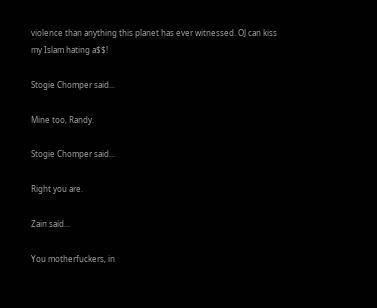violence than anything this planet has ever witnessed. OJ can kiss my Islam hating a$$!

Stogie Chomper said...

Mine too, Randy.

Stogie Chomper said...

Right you are.

Zain said...

You motherfuckers, in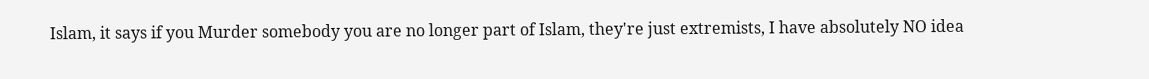Islam, it says if you Murder somebody you are no longer part of Islam, they're just extremists, I have absolutely NO idea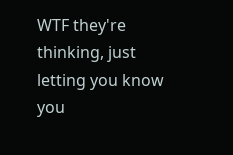WTF they're thinking, just letting you know you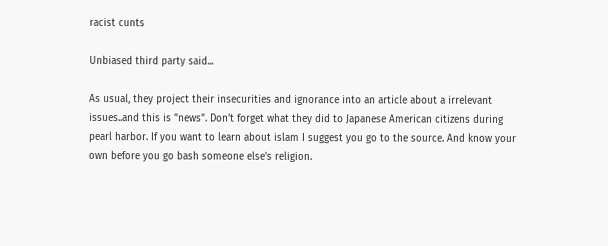racist cunts

Unbiased third party said...

As usual, they project their insecurities and ignorance into an article about a irrelevant issues..and this is "news". Don't forget what they did to Japanese American citizens during pearl harbor. If you want to learn about islam I suggest you go to the source. And know your own before you go bash someone else's religion.